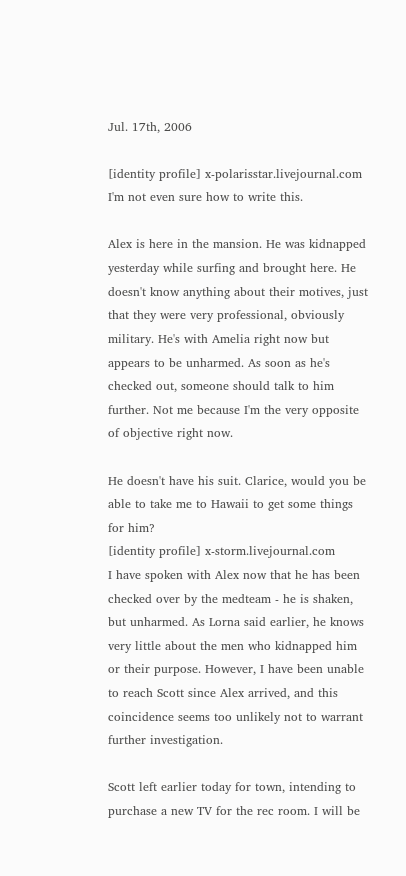Jul. 17th, 2006

[identity profile] x-polarisstar.livejournal.com
I'm not even sure how to write this.

Alex is here in the mansion. He was kidnapped yesterday while surfing and brought here. He doesn't know anything about their motives, just that they were very professional, obviously military. He's with Amelia right now but appears to be unharmed. As soon as he's checked out, someone should talk to him further. Not me because I'm the very opposite of objective right now.

He doesn't have his suit. Clarice, would you be able to take me to Hawaii to get some things for him?
[identity profile] x-storm.livejournal.com
I have spoken with Alex now that he has been checked over by the medteam - he is shaken, but unharmed. As Lorna said earlier, he knows very little about the men who kidnapped him or their purpose. However, I have been unable to reach Scott since Alex arrived, and this coincidence seems too unlikely not to warrant further investigation.

Scott left earlier today for town, intending to purchase a new TV for the rec room. I will be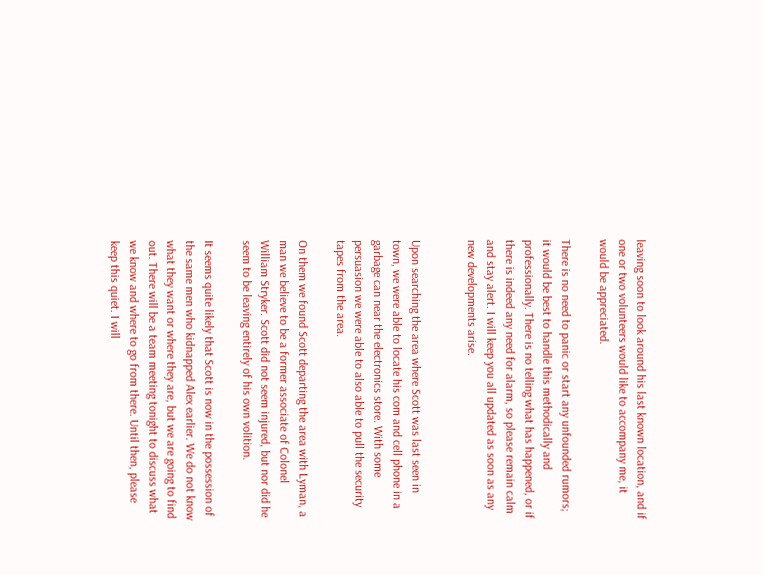leaving soon to look around his last known location, and if one or two volunteers would like to accompany me, it would be appreciated.

There is no need to panic or start any unfounded rumors; it would be best to handle this methodically and professionally. There is no telling what has happened, or if there is indeed any need for alarm, so please remain calm and stay alert. I will keep you all updated as soon as any new developments arise.


Upon searching the area where Scott was last seen in town, we were able to locate his com and cell phone in a garbage can near the electronics store. With some persuasion we were able to also able to pull the security tapes from the area.

On them we found Scott departing the area with Lyman, a man we believe to be a former associate of Colonel William Stryker. Scott did not seem injured, but nor did he seem to be leaving entirely of his own volition.

It seems quite likely that Scott is now in the possession of the same men who kidnapped Alex earlier. We do not know what they want or where they are, but we are going to find out. There will be a team meeting tonight to discuss what we know and where to go from there. Until then, please keep this quiet. I will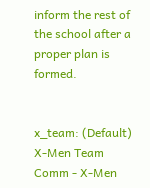inform the rest of the school after a proper plan is formed.


x_team: (Default)
X-Men Team Comm - X-Men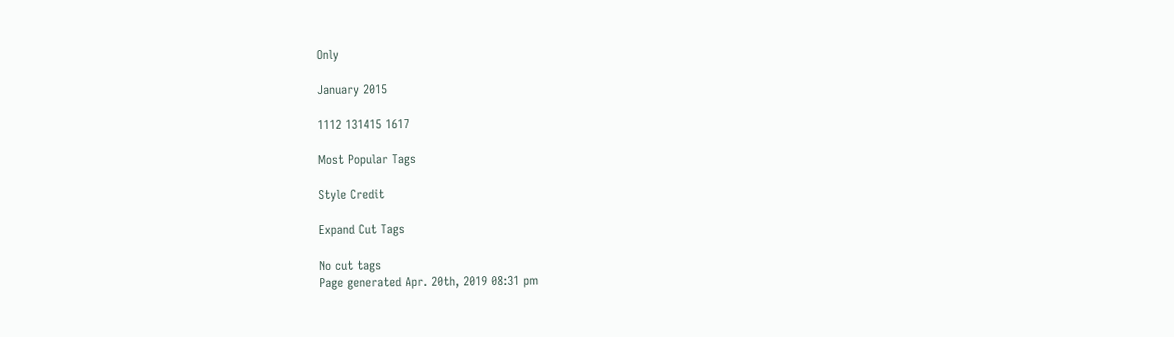Only

January 2015

1112 131415 1617

Most Popular Tags

Style Credit

Expand Cut Tags

No cut tags
Page generated Apr. 20th, 2019 08:31 pm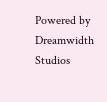Powered by Dreamwidth Studios